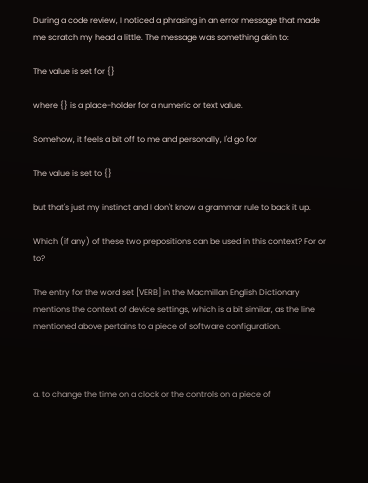During a code review, I noticed a phrasing in an error message that made me scratch my head a little. The message was something akin to:

The value is set for {}

where {} is a place-holder for a numeric or text value.

Somehow, it feels a bit off to me and personally, I'd go for

The value is set to {}

but that's just my instinct and I don't know a grammar rule to back it up.

Which (if any) of these two prepositions can be used in this context? For or to?

The entry for the word set [VERB] in the Macmillan English Dictionary mentions the context of device settings, which is a bit similar, as the line mentioned above pertains to a piece of software configuration.



a. to change the time on a clock or the controls on a piece of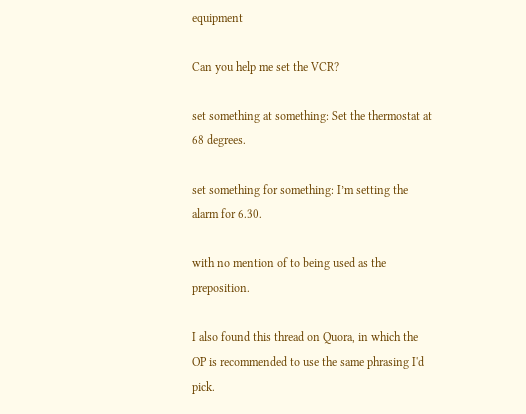equipment

Can you help me set the VCR?

set something at something: Set the thermostat at 68 degrees.

set something for something: I’m setting the alarm for 6.30.

with no mention of to being used as the preposition.

I also found this thread on Quora, in which the OP is recommended to use the same phrasing I'd pick.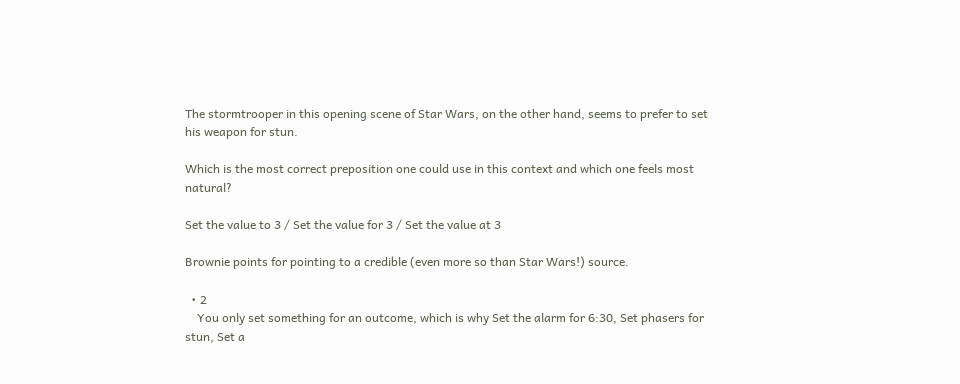The stormtrooper in this opening scene of Star Wars, on the other hand, seems to prefer to set his weapon for stun.

Which is the most correct preposition one could use in this context and which one feels most natural?

Set the value to 3 / Set the value for 3 / Set the value at 3

Brownie points for pointing to a credible (even more so than Star Wars!) source.

  • 2
    You only set something for an outcome, which is why Set the alarm for 6:30, Set phasers for stun, Set a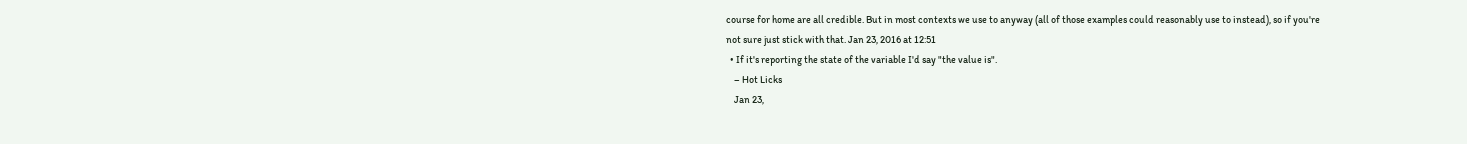course for home are all credible. But in most contexts we use to anyway (all of those examples could reasonably use to instead), so if you're not sure just stick with that. Jan 23, 2016 at 12:51
  • If it's reporting the state of the variable I'd say "the value is".
    – Hot Licks
    Jan 23,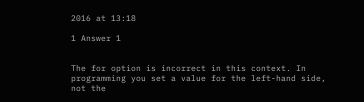2016 at 13:18

1 Answer 1


The for option is incorrect in this context. In programming you set a value for the left-hand side, not the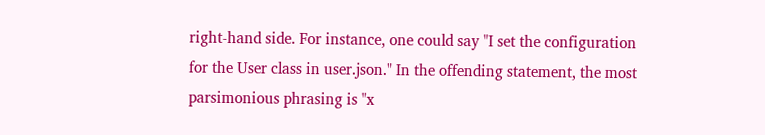right-hand side. For instance, one could say "I set the configuration for the User class in user.json." In the offending statement, the most parsimonious phrasing is "x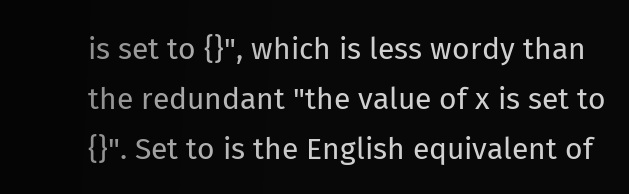is set to {}", which is less wordy than the redundant "the value of x is set to {}". Set to is the English equivalent of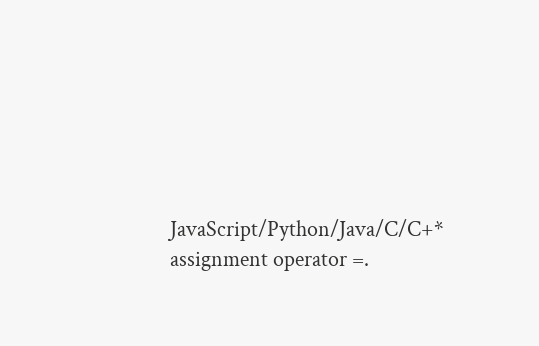JavaScript/Python/Java/C/C+* assignment operator =.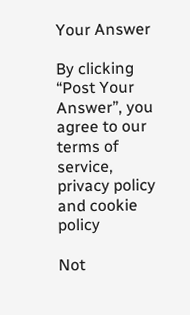Your Answer

By clicking “Post Your Answer”, you agree to our terms of service, privacy policy and cookie policy

Not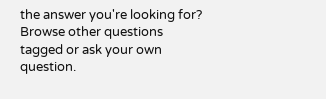the answer you're looking for? Browse other questions tagged or ask your own question.